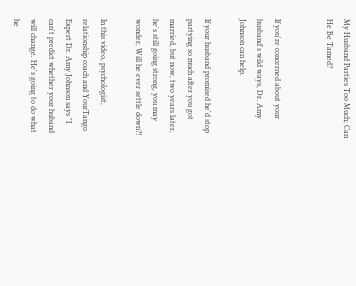My Husband Parties Too Much; Can He Be Tamed?


If you're concerned about your husband's wild ways, Dr. Amy Johnson can help.

If your husband promised he'd stop partying so much after you got married, but now, two years later, he's still going strong, you may wonder, Will he ever settle down?!

In this video, psychologist, relationship coach and YourTango Expert Dr. Amy Johnson says "I can't predict whether your huband will change. He's going to do what he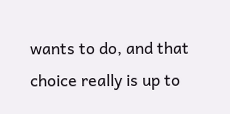wants to do, and that choice really is up to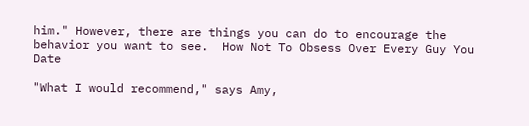him." However, there are things you can do to encourage the behavior you want to see.  How Not To Obsess Over Every Guy You Date

"What I would recommend," says Amy,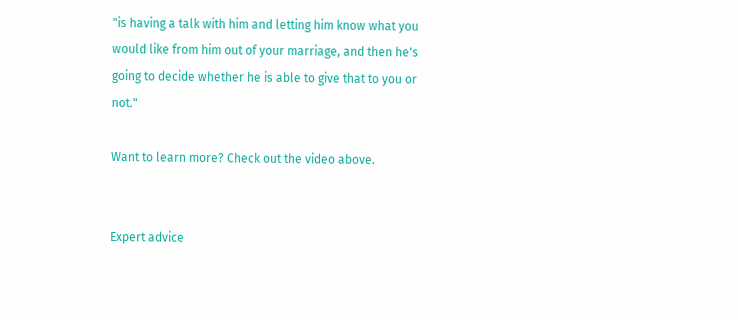"is having a talk with him and letting him know what you would like from him out of your marriage, and then he's going to decide whether he is able to give that to you or not."

Want to learn more? Check out the video above.


Expert advice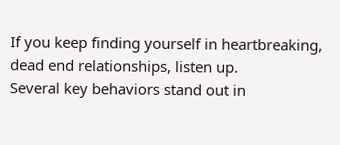If you keep finding yourself in heartbreaking, dead end relationships, listen up.
Several key behaviors stand out in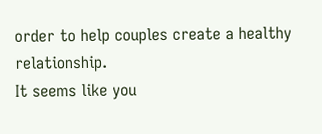order to help couples create a healthy relationship.
It seems like you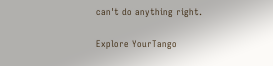can't do anything right.

Explore YourTango